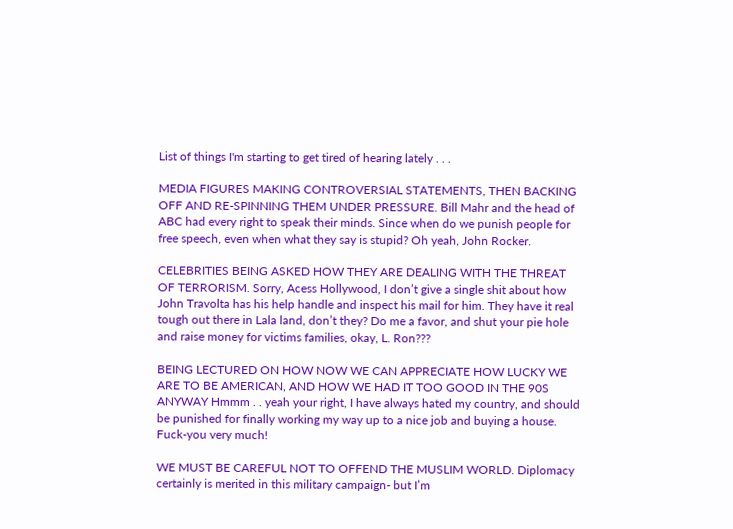List of things I'm starting to get tired of hearing lately . . .

MEDIA FIGURES MAKING CONTROVERSIAL STATEMENTS, THEN BACKING OFF AND RE-SPINNING THEM UNDER PRESSURE. Bill Mahr and the head of ABC had every right to speak their minds. Since when do we punish people for free speech, even when what they say is stupid? Oh yeah, John Rocker.

CELEBRITIES BEING ASKED HOW THEY ARE DEALING WITH THE THREAT OF TERRORISM. Sorry, Acess Hollywood, I don’t give a single shit about how John Travolta has his help handle and inspect his mail for him. They have it real tough out there in Lala land, don’t they? Do me a favor, and shut your pie hole and raise money for victims families, okay, L. Ron???

BEING LECTURED ON HOW NOW WE CAN APPRECIATE HOW LUCKY WE ARE TO BE AMERICAN, AND HOW WE HAD IT TOO GOOD IN THE 90S ANYWAY Hmmm . . yeah your right, I have always hated my country, and should be punished for finally working my way up to a nice job and buying a house. Fuck-you very much!

WE MUST BE CAREFUL NOT TO OFFEND THE MUSLIM WORLD. Diplomacy certainly is merited in this military campaign- but I’m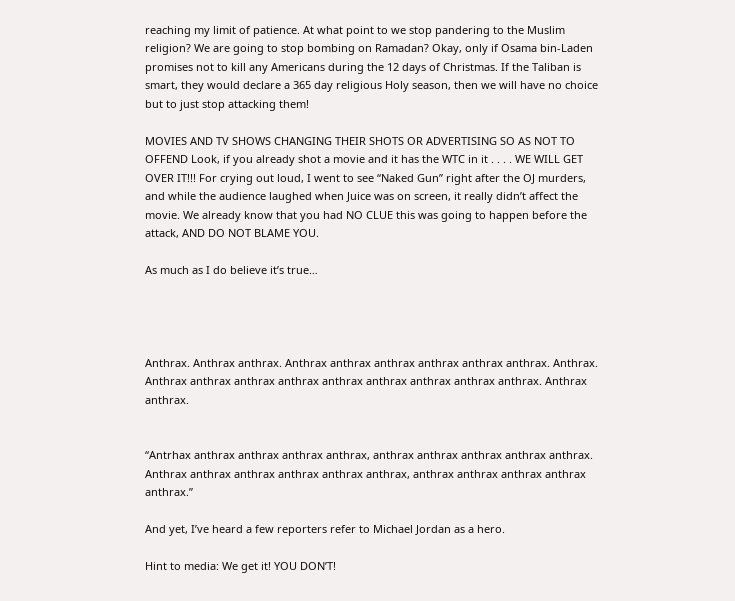reaching my limit of patience. At what point to we stop pandering to the Muslim religion? We are going to stop bombing on Ramadan? Okay, only if Osama bin-Laden promises not to kill any Americans during the 12 days of Christmas. If the Taliban is smart, they would declare a 365 day religious Holy season, then we will have no choice but to just stop attacking them!

MOVIES AND TV SHOWS CHANGING THEIR SHOTS OR ADVERTISING SO AS NOT TO OFFEND Look, if you already shot a movie and it has the WTC in it . . . . WE WILL GET OVER IT!!! For crying out loud, I went to see “Naked Gun” right after the OJ murders, and while the audience laughed when Juice was on screen, it really didn’t affect the movie. We already know that you had NO CLUE this was going to happen before the attack, AND DO NOT BLAME YOU.

As much as I do believe it’s true…




Anthrax. Anthrax anthrax. Anthrax anthrax anthrax anthrax anthrax anthrax. Anthrax. Anthrax anthrax anthrax anthrax anthrax anthrax anthrax anthrax anthrax. Anthrax anthrax.


“Antrhax anthrax anthrax anthrax anthrax, anthrax anthrax anthrax anthrax anthrax. Anthrax anthrax anthrax anthrax anthrax anthrax, anthrax anthrax anthrax anthrax anthrax.”

And yet, I’ve heard a few reporters refer to Michael Jordan as a hero.

Hint to media: We get it! YOU DON’T!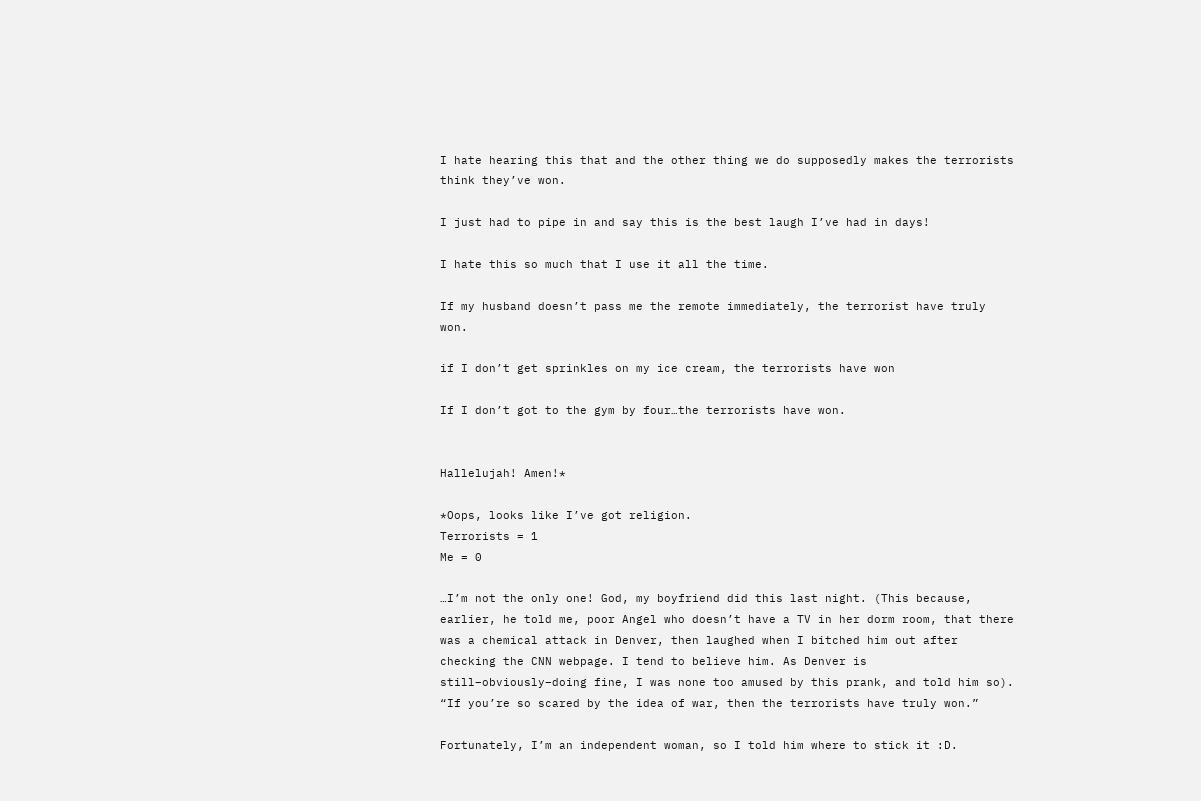I hate hearing this that and the other thing we do supposedly makes the terrorists think they’ve won.

I just had to pipe in and say this is the best laugh I’ve had in days!

I hate this so much that I use it all the time.

If my husband doesn’t pass me the remote immediately, the terrorist have truly won.

if I don’t get sprinkles on my ice cream, the terrorists have won

If I don’t got to the gym by four…the terrorists have won.


Hallelujah! Amen!*

*Oops, looks like I’ve got religion.
Terrorists = 1
Me = 0

…I’m not the only one! God, my boyfriend did this last night. (This because, earlier, he told me, poor Angel who doesn’t have a TV in her dorm room, that there was a chemical attack in Denver, then laughed when I bitched him out after checking the CNN webpage. I tend to believe him. As Denver is still–obviously–doing fine, I was none too amused by this prank, and told him so). “If you’re so scared by the idea of war, then the terrorists have truly won.”

Fortunately, I’m an independent woman, so I told him where to stick it :D.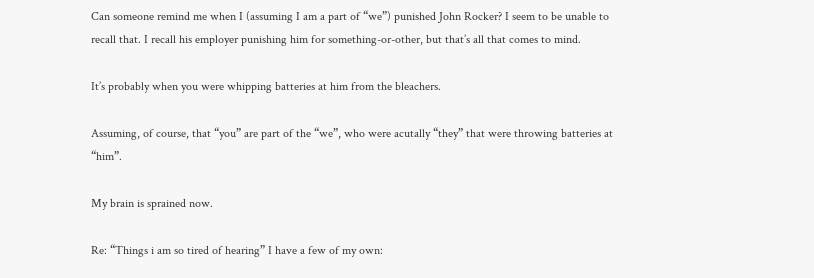Can someone remind me when I (assuming I am a part of “we”) punished John Rocker? I seem to be unable to recall that. I recall his employer punishing him for something-or-other, but that’s all that comes to mind.

It’s probably when you were whipping batteries at him from the bleachers.

Assuming, of course, that “you” are part of the “we”, who were acutally “they” that were throwing batteries at “him”.

My brain is sprained now.

Re: “Things i am so tired of hearing” I have a few of my own: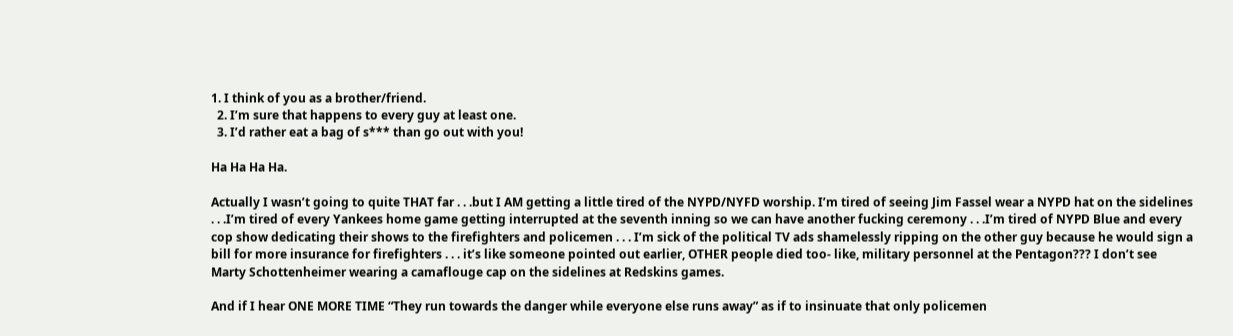1. I think of you as a brother/friend.
  2. I’m sure that happens to every guy at least one.
  3. I’d rather eat a bag of s*** than go out with you!

Ha Ha Ha Ha.

Actually I wasn’t going to quite THAT far . . .but I AM getting a little tired of the NYPD/NYFD worship. I’m tired of seeing Jim Fassel wear a NYPD hat on the sidelines . . .I’m tired of every Yankees home game getting interrupted at the seventh inning so we can have another fucking ceremony . . .I’m tired of NYPD Blue and every cop show dedicating their shows to the firefighters and policemen . . . I’m sick of the political TV ads shamelessly ripping on the other guy because he would sign a bill for more insurance for firefighters . . . it’s like someone pointed out earlier, OTHER people died too- like, military personnel at the Pentagon??? I don’t see Marty Schottenheimer wearing a camaflouge cap on the sidelines at Redskins games.

And if I hear ONE MORE TIME “They run towards the danger while everyone else runs away” as if to insinuate that only policemen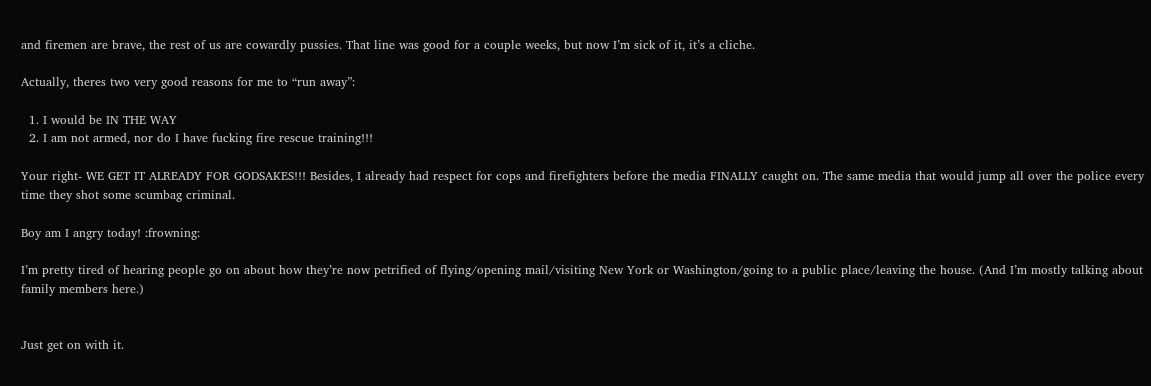and firemen are brave, the rest of us are cowardly pussies. That line was good for a couple weeks, but now I’m sick of it, it’s a cliche.

Actually, theres two very good reasons for me to “run away”:

  1. I would be IN THE WAY
  2. I am not armed, nor do I have fucking fire rescue training!!!

Your right- WE GET IT ALREADY FOR GODSAKES!!! Besides, I already had respect for cops and firefighters before the media FINALLY caught on. The same media that would jump all over the police every time they shot some scumbag criminal.

Boy am I angry today! :frowning:

I’m pretty tired of hearing people go on about how they’re now petrified of flying/opening mail/visiting New York or Washington/going to a public place/leaving the house. (And I’m mostly talking about family members here.)


Just get on with it.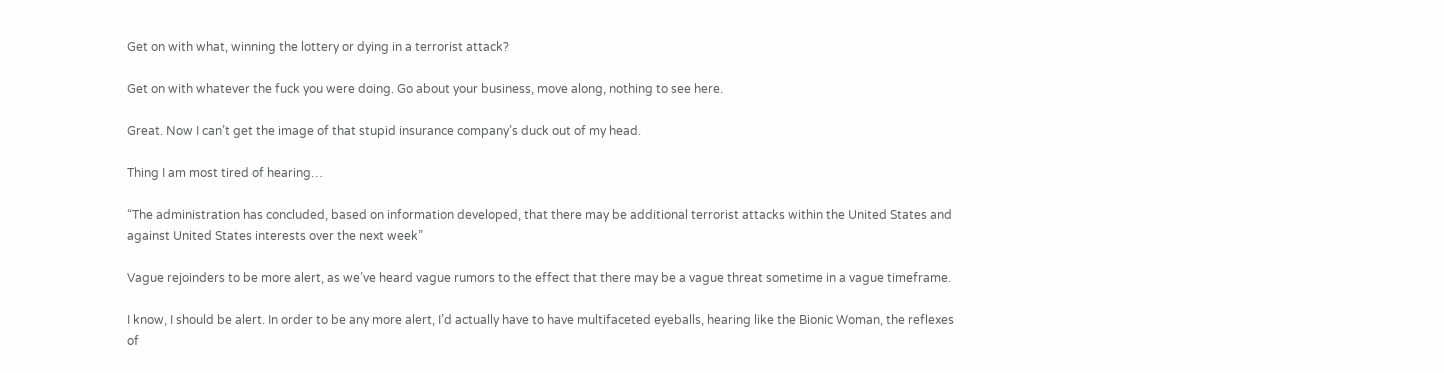Get on with what, winning the lottery or dying in a terrorist attack?

Get on with whatever the fuck you were doing. Go about your business, move along, nothing to see here.

Great. Now I can’t get the image of that stupid insurance company’s duck out of my head.

Thing I am most tired of hearing…

“The administration has concluded, based on information developed, that there may be additional terrorist attacks within the United States and against United States interests over the next week”

Vague rejoinders to be more alert, as we’ve heard vague rumors to the effect that there may be a vague threat sometime in a vague timeframe.

I know, I should be alert. In order to be any more alert, I’d actually have to have multifaceted eyeballs, hearing like the Bionic Woman, the reflexes of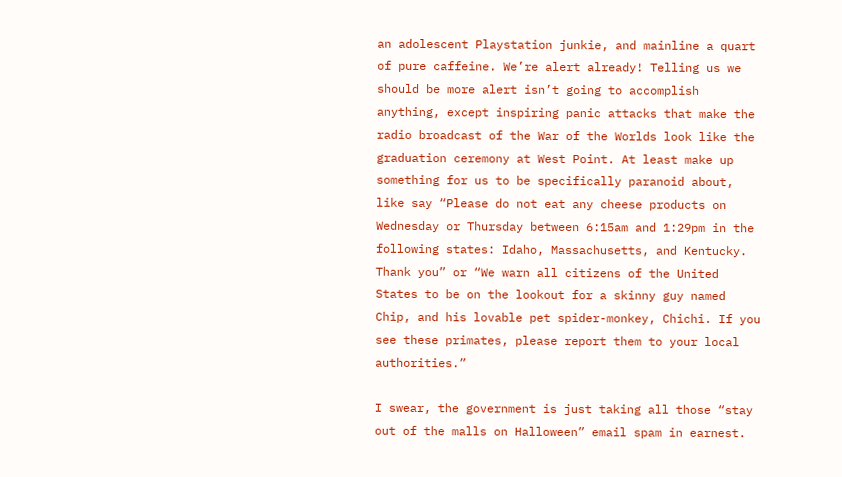an adolescent Playstation junkie, and mainline a quart of pure caffeine. We’re alert already! Telling us we should be more alert isn’t going to accomplish anything, except inspiring panic attacks that make the radio broadcast of the War of the Worlds look like the graduation ceremony at West Point. At least make up something for us to be specifically paranoid about, like say “Please do not eat any cheese products on Wednesday or Thursday between 6:15am and 1:29pm in the following states: Idaho, Massachusetts, and Kentucky. Thank you” or “We warn all citizens of the United States to be on the lookout for a skinny guy named Chip, and his lovable pet spider-monkey, Chichi. If you see these primates, please report them to your local authorities.”

I swear, the government is just taking all those “stay out of the malls on Halloween” email spam in earnest.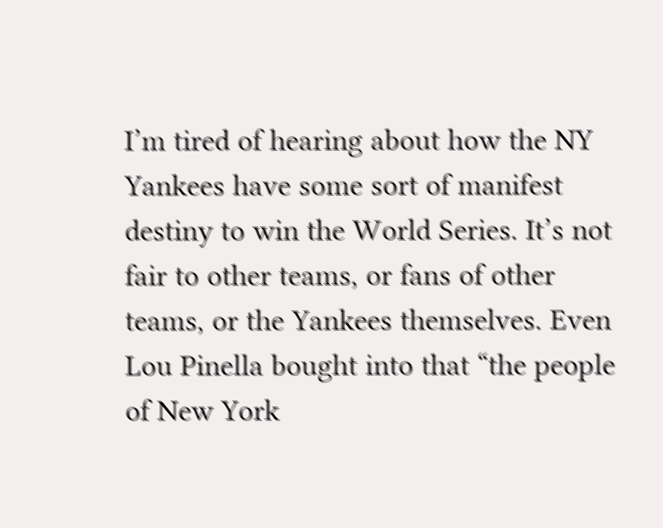I’m tired of hearing about how the NY Yankees have some sort of manifest destiny to win the World Series. It’s not fair to other teams, or fans of other teams, or the Yankees themselves. Even Lou Pinella bought into that “the people of New York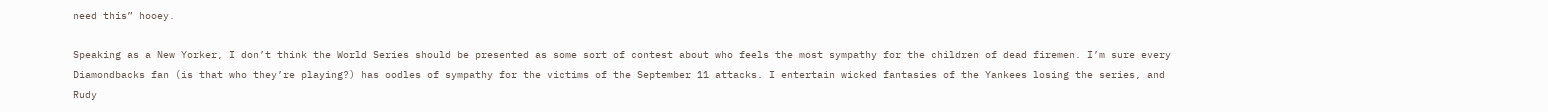need this” hooey.

Speaking as a New Yorker, I don’t think the World Series should be presented as some sort of contest about who feels the most sympathy for the children of dead firemen. I’m sure every Diamondbacks fan (is that who they’re playing?) has oodles of sympathy for the victims of the September 11 attacks. I entertain wicked fantasies of the Yankees losing the series, and Rudy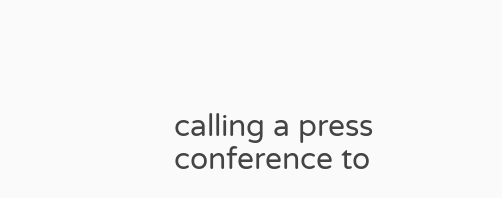calling a press conference to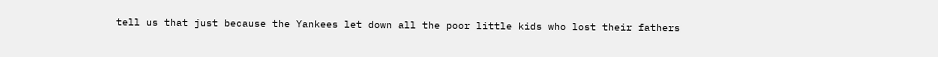tell us that just because the Yankees let down all the poor little kids who lost their fathers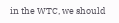in the WTC, we should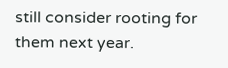still consider rooting for them next year.